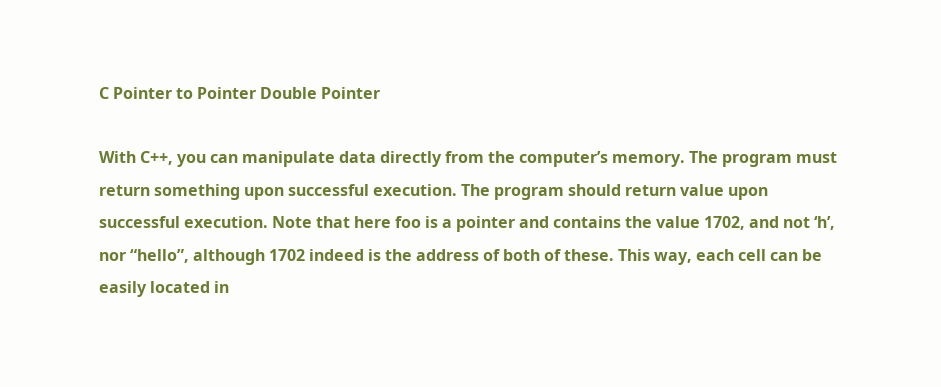C Pointer to Pointer Double Pointer

With C++, you can manipulate data directly from the computer’s memory. The program must return something upon successful execution. The program should return value upon successful execution. Note that here foo is a pointer and contains the value 1702, and not ‘h’, nor “hello”, although 1702 indeed is the address of both of these. This way, each cell can be easily located in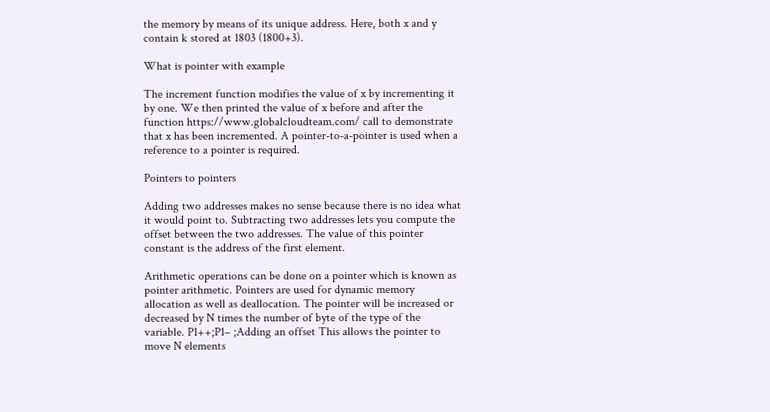the memory by means of its unique address. Here, both x and y contain k stored at 1803 (1800+3).

What is pointer with example

The increment function modifies the value of x by incrementing it by one. We then printed the value of x before and after the function https://www.globalcloudteam.com/ call to demonstrate that x has been incremented. A pointer-to-a-pointer is used when a reference to a pointer is required.

Pointers to pointers

Adding two addresses makes no sense because there is no idea what it would point to. Subtracting two addresses lets you compute the offset between the two addresses. The value of this pointer constant is the address of the first element.

Arithmetic operations can be done on a pointer which is known as pointer arithmetic. Pointers are used for dynamic memory allocation as well as deallocation. The pointer will be increased or decreased by N times the number of byte of the type of the variable. P1++;P1– ;Adding an offset This allows the pointer to move N elements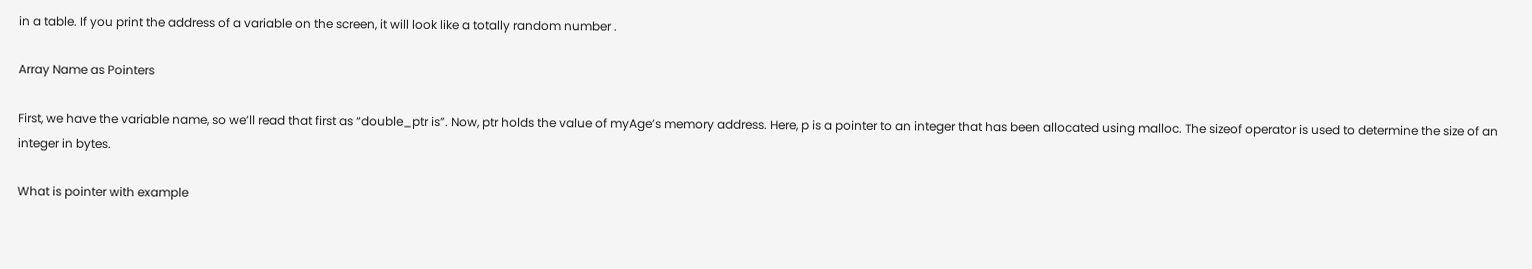in a table. If you print the address of a variable on the screen, it will look like a totally random number .

Array Name as Pointers

First, we have the variable name, so we’ll read that first as “double_ptr is”. Now, ptr holds the value of myAge’s memory address. Here, p is a pointer to an integer that has been allocated using malloc. The sizeof operator is used to determine the size of an integer in bytes.

What is pointer with example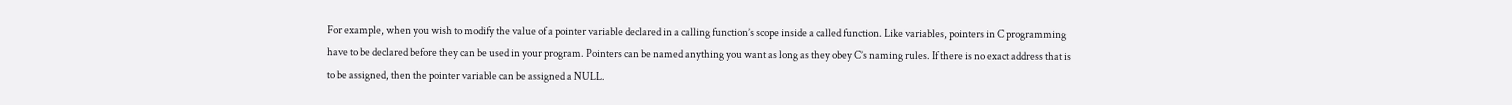For example, when you wish to modify the value of a pointer variable declared in a calling function’s scope inside a called function. Like variables, pointers in C programming have to be declared before they can be used in your program. Pointers can be named anything you want as long as they obey C’s naming rules. If there is no exact address that is to be assigned, then the pointer variable can be assigned a NULL.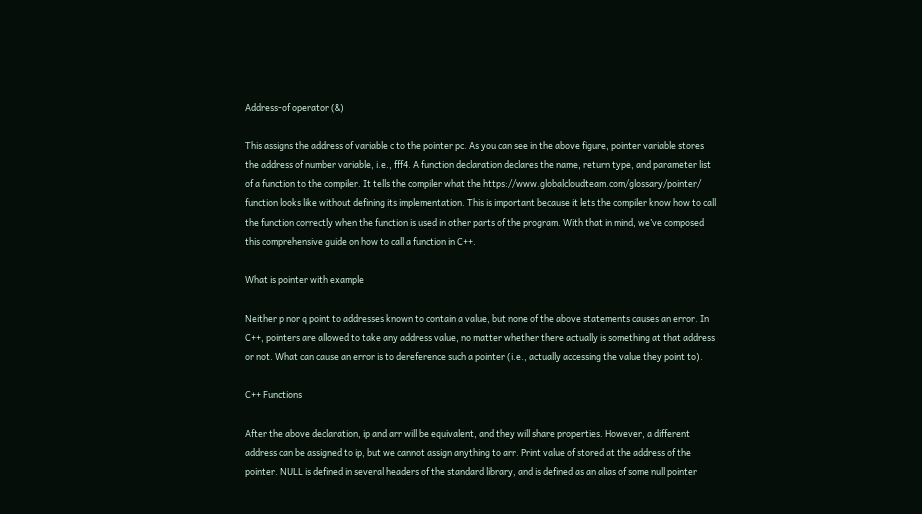Address-of operator (&)

This assigns the address of variable c to the pointer pc. As you can see in the above figure, pointer variable stores the address of number variable, i.e., fff4. A function declaration declares the name, return type, and parameter list of a function to the compiler. It tells the compiler what the https://www.globalcloudteam.com/glossary/pointer/ function looks like without defining its implementation. This is important because it lets the compiler know how to call the function correctly when the function is used in other parts of the program. With that in mind, we’ve composed this comprehensive guide on how to call a function in C++.

What is pointer with example

Neither p nor q point to addresses known to contain a value, but none of the above statements causes an error. In C++, pointers are allowed to take any address value, no matter whether there actually is something at that address or not. What can cause an error is to dereference such a pointer (i.e., actually accessing the value they point to).

C++ Functions

After the above declaration, ip and arr will be equivalent, and they will share properties. However, a different address can be assigned to ip, but we cannot assign anything to arr. Print value of stored at the address of the pointer. NULL is defined in several headers of the standard library, and is defined as an alias of some null pointer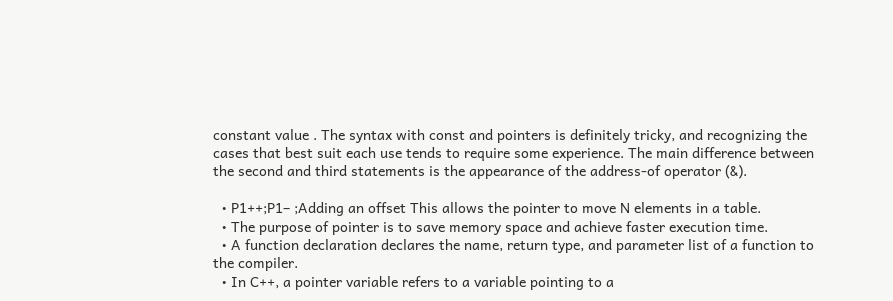constant value . The syntax with const and pointers is definitely tricky, and recognizing the cases that best suit each use tends to require some experience. The main difference between the second and third statements is the appearance of the address-of operator (&).

  • P1++;P1– ;Adding an offset This allows the pointer to move N elements in a table.
  • The purpose of pointer is to save memory space and achieve faster execution time.
  • A function declaration declares the name, return type, and parameter list of a function to the compiler.
  • In C++, a pointer variable refers to a variable pointing to a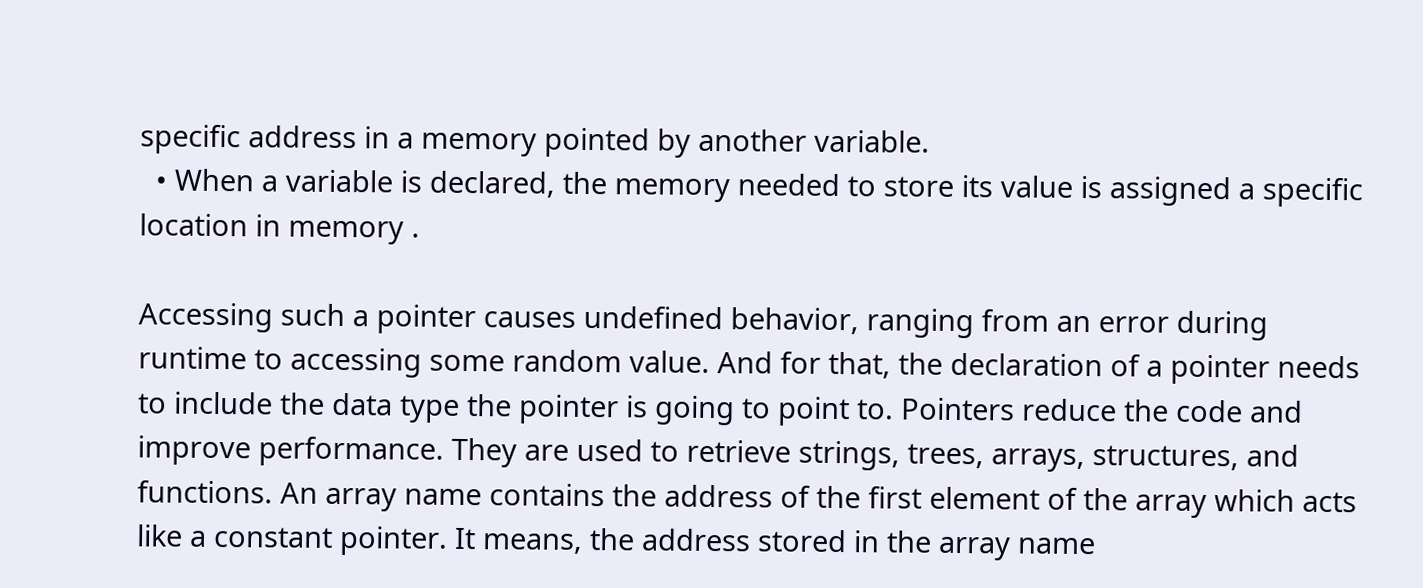specific address in a memory pointed by another variable.
  • When a variable is declared, the memory needed to store its value is assigned a specific location in memory .

Accessing such a pointer causes undefined behavior, ranging from an error during runtime to accessing some random value. And for that, the declaration of a pointer needs to include the data type the pointer is going to point to. Pointers reduce the code and improve performance. They are used to retrieve strings, trees, arrays, structures, and functions. An array name contains the address of the first element of the array which acts like a constant pointer. It means, the address stored in the array name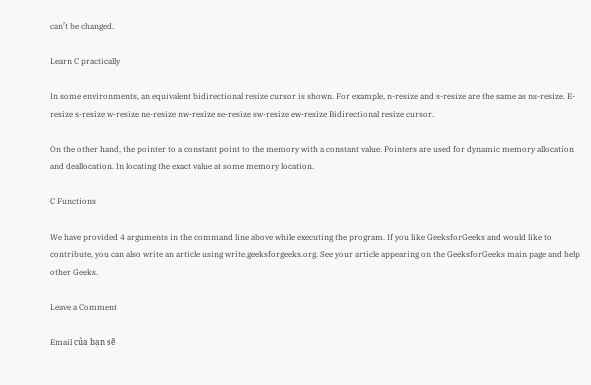can’t be changed.

Learn C practically

In some environments, an equivalent bidirectional resize cursor is shown. For example, n-resize and s-resize are the same as ns-resize. E-resize s-resize w-resize ne-resize nw-resize se-resize sw-resize ew-resize Bidirectional resize cursor.

On the other hand, the pointer to a constant point to the memory with a constant value. Pointers are used for dynamic memory allocation and deallocation. In locating the exact value at some memory location.

C Functions

We have provided 4 arguments in the command line above while executing the program. If you like GeeksforGeeks and would like to contribute, you can also write an article using write.geeksforgeeks.org. See your article appearing on the GeeksforGeeks main page and help other Geeks.

Leave a Comment

Email của bạn sẽ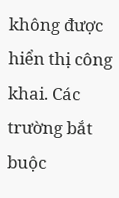không được hiển thị công khai. Các trường bắt buộc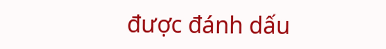được đánh dấu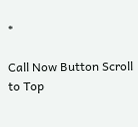*

Call Now Button Scroll to Top